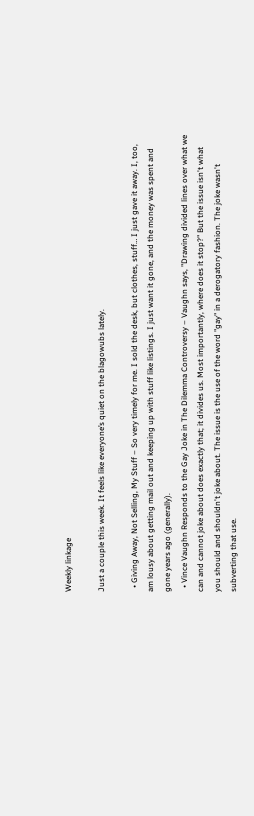Weekly linkage

Just a couple this week. It feels like everyone’s quiet on the blagowubs lately.

  • Giving Away, Not Selling, My Stuff – So very timely for me. I sold the desk, but clothes, stuff… I just gave it away. I, too, am lousy about getting mail out and keeping up with stuff like listings. I just want it gone, and the money was spent and gone years ago (generally).
  • Vince Vaughn Responds to the Gay Joke in The Dilemma Controversy – Vaughn says, "Drawing divided lines over what we can and cannot joke about does exactly that; it divides us. Most importantly, where does it stop?" But the issue isn't what you should and shouldn't joke about. The issue is the use of the word "gay" in a derogatory fashion. The joke wasn't subverting that use.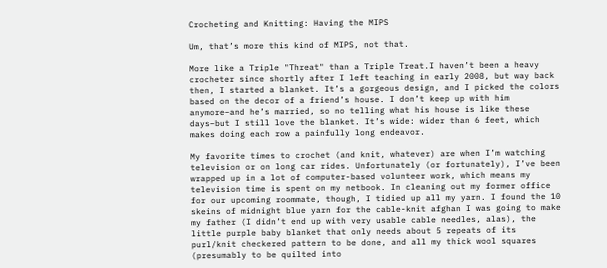Crocheting and Knitting: Having the MIPS

Um, that’s more this kind of MIPS, not that.

More like a Triple "Threat" than a Triple Treat.I haven’t been a heavy crocheter since shortly after I left teaching in early 2008, but way back then, I started a blanket. It’s a gorgeous design, and I picked the colors based on the decor of a friend’s house. I don’t keep up with him anymore–and he’s married, so no telling what his house is like these days–but I still love the blanket. It’s wide: wider than 6 feet, which makes doing each row a painfully long endeavor.

My favorite times to crochet (and knit, whatever) are when I’m watching television or on long car rides. Unfortunately (or fortunately), I’ve been wrapped up in a lot of computer-based volunteer work, which means my television time is spent on my netbook. In cleaning out my former office for our upcoming roommate, though, I tidied up all my yarn. I found the 10 skeins of midnight blue yarn for the cable-knit afghan I was going to make my father (I didn’t end up with very usable cable needles, alas), the little purple baby blanket that only needs about 5 repeats of its purl/knit checkered pattern to be done, and all my thick wool squares (presumably to be quilted into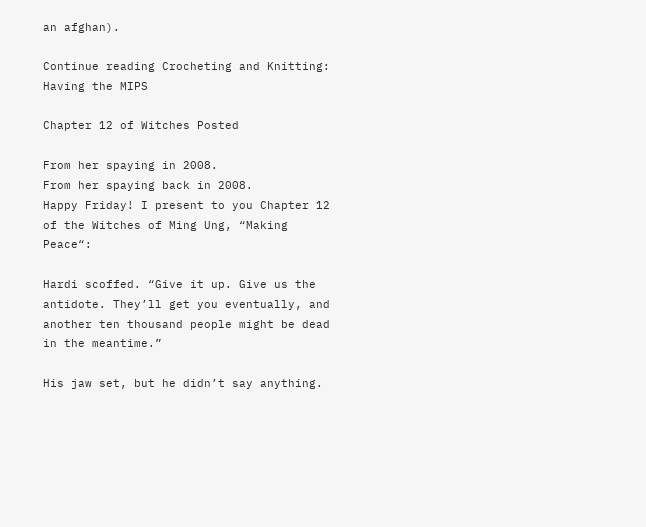an afghan).

Continue reading Crocheting and Knitting: Having the MIPS

Chapter 12 of Witches Posted

From her spaying in 2008.
From her spaying back in 2008.
Happy Friday! I present to you Chapter 12 of the Witches of Ming Ung, “Making Peace“:

Hardi scoffed. “Give it up. Give us the antidote. They’ll get you eventually, and another ten thousand people might be dead in the meantime.”

His jaw set, but he didn’t say anything.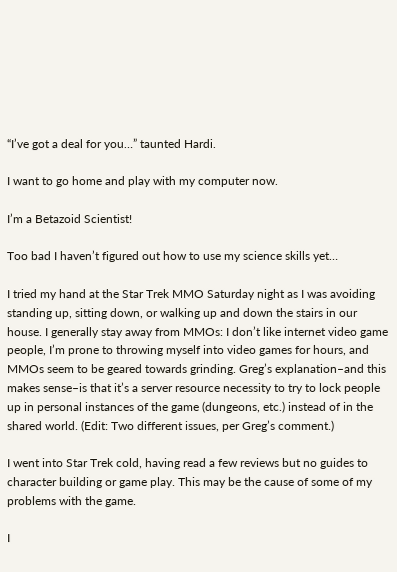“I’ve got a deal for you…” taunted Hardi.

I want to go home and play with my computer now.

I’m a Betazoid Scientist!

Too bad I haven’t figured out how to use my science skills yet…

I tried my hand at the Star Trek MMO Saturday night as I was avoiding standing up, sitting down, or walking up and down the stairs in our house. I generally stay away from MMOs: I don’t like internet video game people, I’m prone to throwing myself into video games for hours, and MMOs seem to be geared towards grinding. Greg’s explanation–and this makes sense–is that it’s a server resource necessity to try to lock people up in personal instances of the game (dungeons, etc.) instead of in the shared world. (Edit: Two different issues, per Greg’s comment.)

I went into Star Trek cold, having read a few reviews but no guides to character building or game play. This may be the cause of some of my problems with the game.

I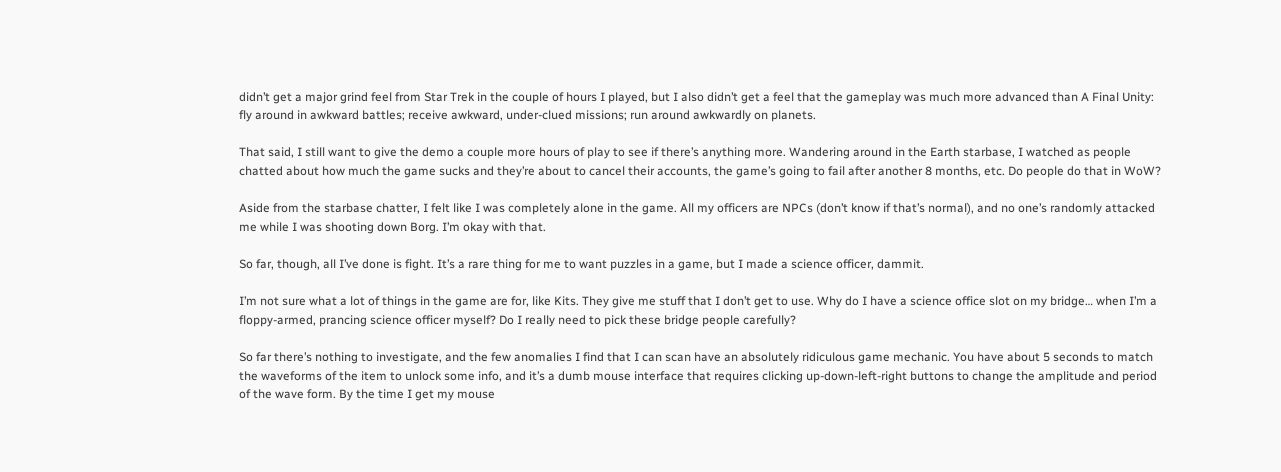didn’t get a major grind feel from Star Trek in the couple of hours I played, but I also didn’t get a feel that the gameplay was much more advanced than A Final Unity: fly around in awkward battles; receive awkward, under-clued missions; run around awkwardly on planets.

That said, I still want to give the demo a couple more hours of play to see if there’s anything more. Wandering around in the Earth starbase, I watched as people chatted about how much the game sucks and they’re about to cancel their accounts, the game’s going to fail after another 8 months, etc. Do people do that in WoW?

Aside from the starbase chatter, I felt like I was completely alone in the game. All my officers are NPCs (don’t know if that’s normal), and no one’s randomly attacked me while I was shooting down Borg. I’m okay with that.

So far, though, all I’ve done is fight. It’s a rare thing for me to want puzzles in a game, but I made a science officer, dammit.

I’m not sure what a lot of things in the game are for, like Kits. They give me stuff that I don’t get to use. Why do I have a science office slot on my bridge… when I’m a floppy-armed, prancing science officer myself? Do I really need to pick these bridge people carefully?

So far there’s nothing to investigate, and the few anomalies I find that I can scan have an absolutely ridiculous game mechanic. You have about 5 seconds to match the waveforms of the item to unlock some info, and it’s a dumb mouse interface that requires clicking up-down-left-right buttons to change the amplitude and period of the wave form. By the time I get my mouse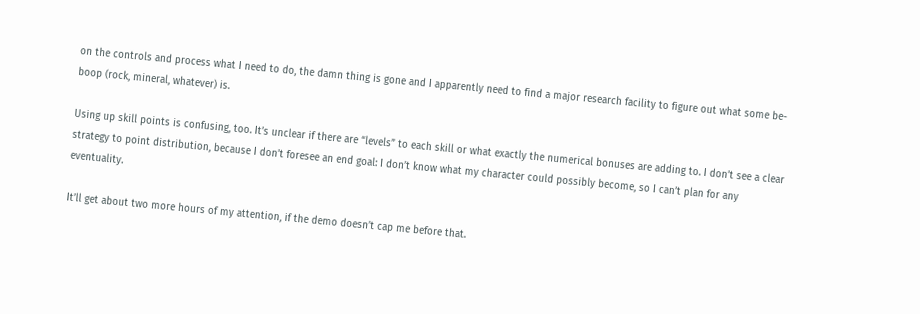on the controls and process what I need to do, the damn thing is gone and I apparently need to find a major research facility to figure out what some be-boop (rock, mineral, whatever) is.

Using up skill points is confusing, too. It’s unclear if there are “levels” to each skill or what exactly the numerical bonuses are adding to. I don’t see a clear strategy to point distribution, because I don’t foresee an end goal: I don’t know what my character could possibly become, so I can’t plan for any eventuality.

It’ll get about two more hours of my attention, if the demo doesn’t cap me before that.